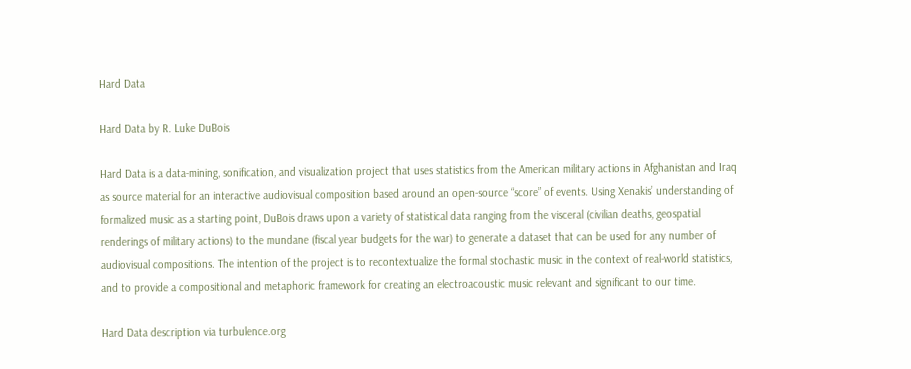Hard Data

Hard Data by R. Luke DuBois

Hard Data is a data-mining, sonification, and visualization project that uses statistics from the American military actions in Afghanistan and Iraq as source material for an interactive audiovisual composition based around an open-source “score” of events. Using Xenakis’ understanding of formalized music as a starting point, DuBois draws upon a variety of statistical data ranging from the visceral (civilian deaths, geospatial renderings of military actions) to the mundane (fiscal year budgets for the war) to generate a dataset that can be used for any number of audiovisual compositions. The intention of the project is to recontextualize the formal stochastic music in the context of real-world statistics, and to provide a compositional and metaphoric framework for creating an electroacoustic music relevant and significant to our time.

Hard Data description via turbulence.org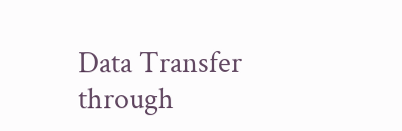Data Transfer through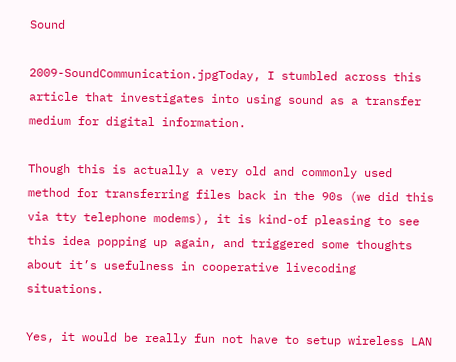Sound

2009-SoundCommunication.jpgToday, I stumbled across this article that investigates into using sound as a transfer medium for digital information.

Though this is actually a very old and commonly used method for transferring files back in the 90s (we did this via tty telephone modems), it is kind-of pleasing to see this idea popping up again, and triggered some thoughts about it’s usefulness in cooperative livecoding situations.

Yes, it would be really fun not have to setup wireless LAN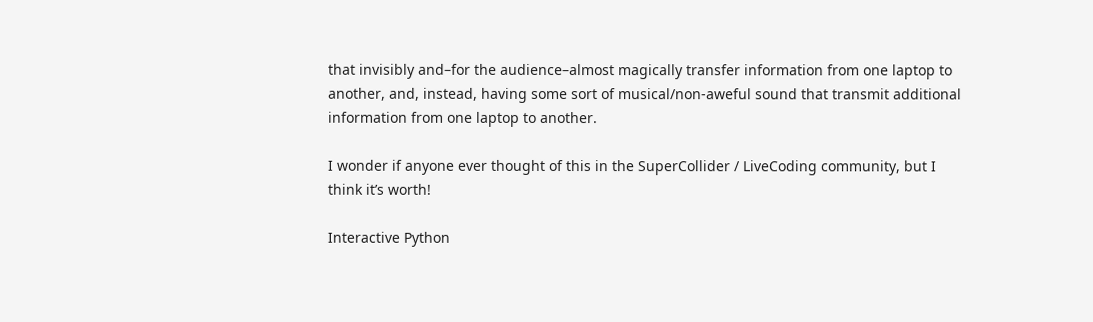that invisibly and–for the audience–almost magically transfer information from one laptop to another, and, instead, having some sort of musical/non-aweful sound that transmit additional information from one laptop to another.

I wonder if anyone ever thought of this in the SuperCollider / LiveCoding community, but I think it’s worth!

Interactive Python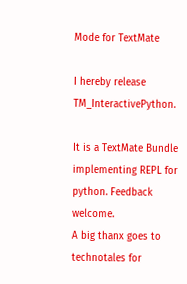Mode for TextMate

I hereby release TM_InteractivePython.

It is a TextMate Bundle implementing REPL for python. Feedback welcome.
A big thanx goes to technotales for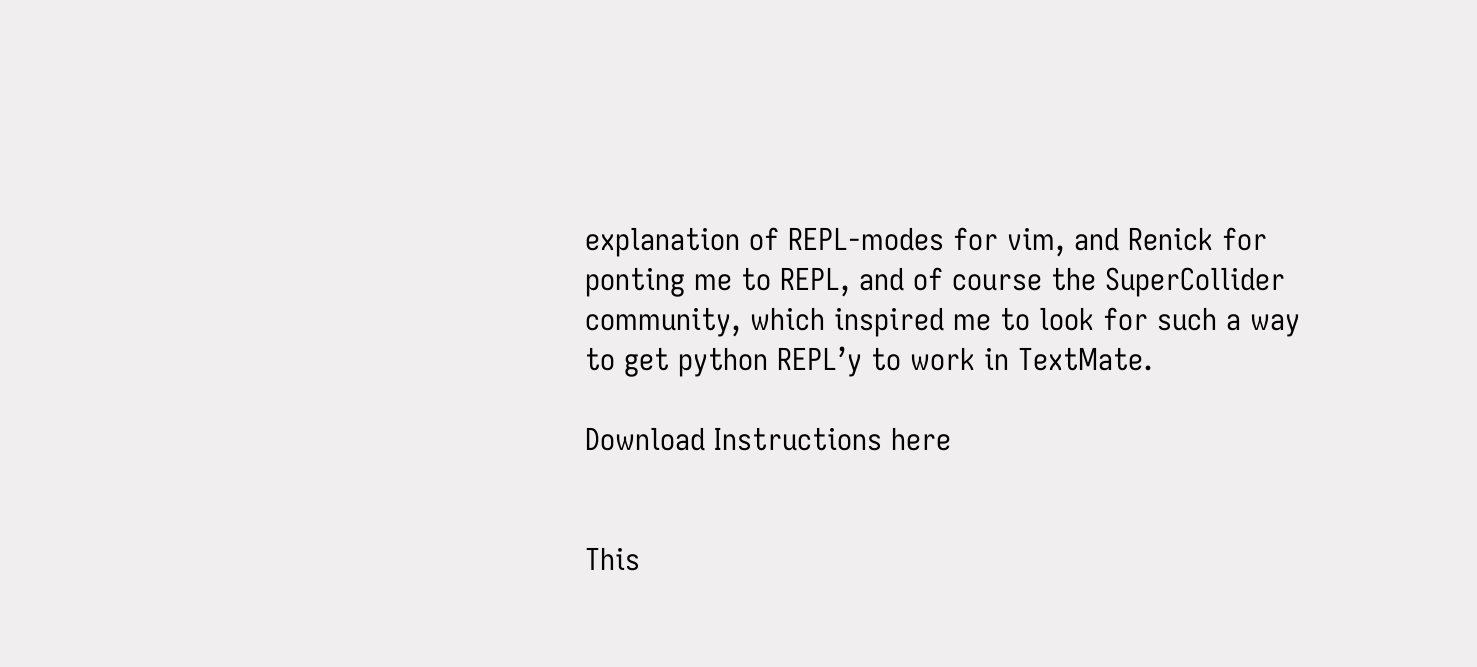explanation of REPL-modes for vim, and Renick for ponting me to REPL, and of course the SuperCollider community, which inspired me to look for such a way to get python REPL’y to work in TextMate.

Download Instructions here


This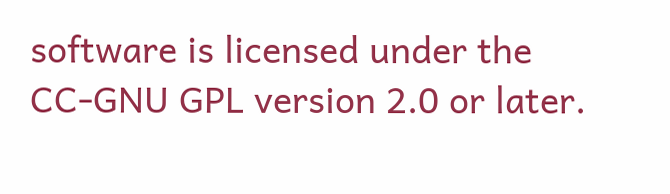software is licensed under the CC-GNU GPL version 2.0 or later.